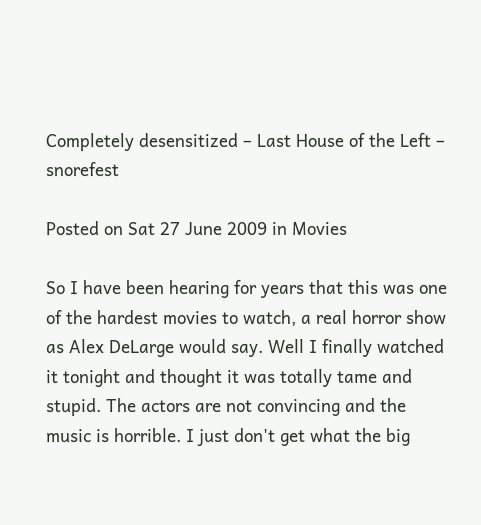Completely desensitized – Last House of the Left – snorefest

Posted on Sat 27 June 2009 in Movies

So I have been hearing for years that this was one of the hardest movies to watch, a real horror show as Alex DeLarge would say. Well I finally watched it tonight and thought it was totally tame and stupid. The actors are not convincing and the music is horrible. I just don't get what the big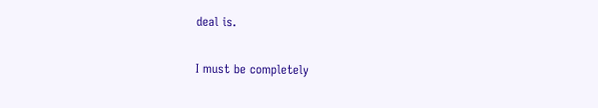deal is.

I must be completely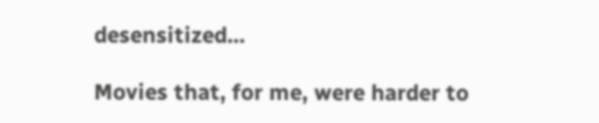desensitized...

Movies that, for me, were harder to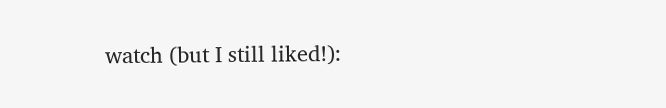watch (but I still liked!):